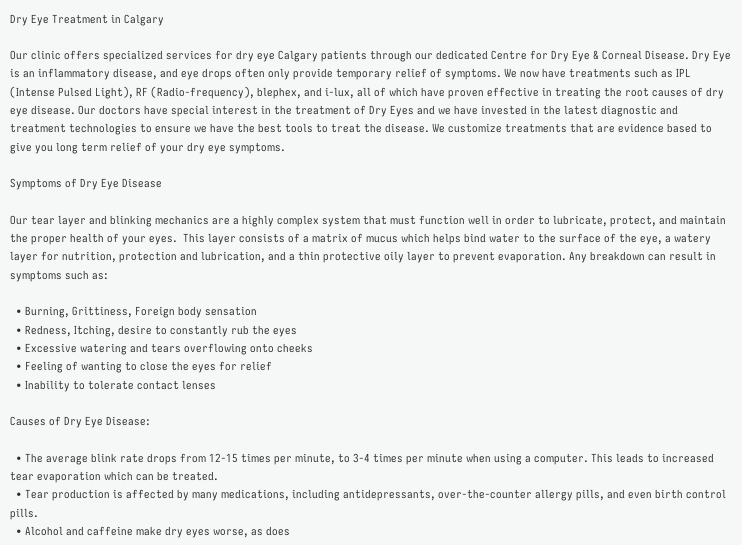Dry Eye Treatment in Calgary

Our clinic offers specialized services for dry eye Calgary patients through our dedicated Centre for Dry Eye & Corneal Disease. Dry Eye is an inflammatory disease, and eye drops often only provide temporary relief of symptoms. We now have treatments such as IPL (Intense Pulsed Light), RF (Radio-frequency), blephex, and i-lux, all of which have proven effective in treating the root causes of dry eye disease. Our doctors have special interest in the treatment of Dry Eyes and we have invested in the latest diagnostic and treatment technologies to ensure we have the best tools to treat the disease. We customize treatments that are evidence based to give you long term relief of your dry eye symptoms.

Symptoms of Dry Eye Disease

Our tear layer and blinking mechanics are a highly complex system that must function well in order to lubricate, protect, and maintain the proper health of your eyes.  This layer consists of a matrix of mucus which helps bind water to the surface of the eye, a watery layer for nutrition, protection and lubrication, and a thin protective oily layer to prevent evaporation. Any breakdown can result in symptoms such as:

  • Burning, Grittiness, Foreign body sensation
  • Redness, Itching, desire to constantly rub the eyes
  • Excessive watering and tears overflowing onto cheeks
  • Feeling of wanting to close the eyes for relief
  • Inability to tolerate contact lenses

Causes of Dry Eye Disease:

  • The average blink rate drops from 12-15 times per minute, to 3-4 times per minute when using a computer. This leads to increased tear evaporation which can be treated.
  • Tear production is affected by many medications, including antidepressants, over-the-counter allergy pills, and even birth control pills.
  • Alcohol and caffeine make dry eyes worse, as does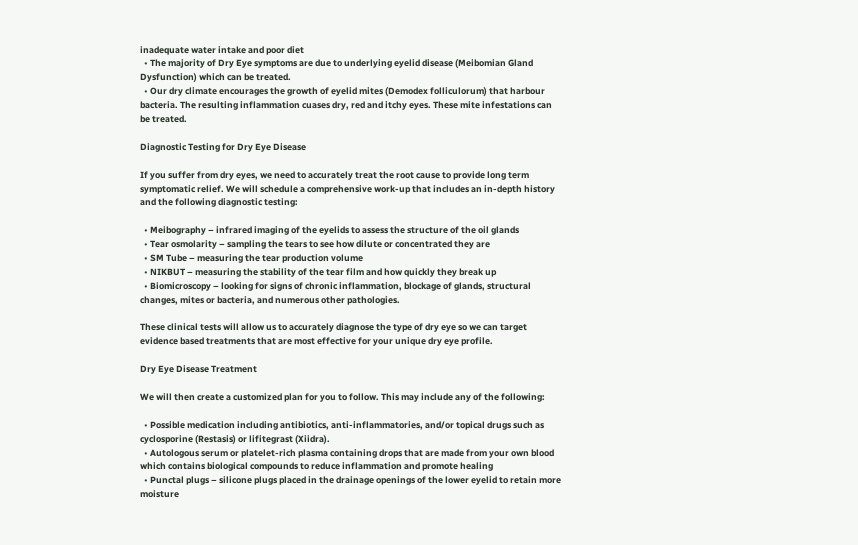inadequate water intake and poor diet
  • The majority of Dry Eye symptoms are due to underlying eyelid disease (Meibomian Gland Dysfunction) which can be treated.
  • Our dry climate encourages the growth of eyelid mites (Demodex folliculorum) that harbour bacteria. The resulting inflammation cuases dry, red and itchy eyes. These mite infestations can be treated.

Diagnostic Testing for Dry Eye Disease

If you suffer from dry eyes, we need to accurately treat the root cause to provide long term symptomatic relief. We will schedule a comprehensive work-up that includes an in-depth history and the following diagnostic testing:

  • Meibography – infrared imaging of the eyelids to assess the structure of the oil glands
  • Tear osmolarity – sampling the tears to see how dilute or concentrated they are
  • SM Tube – measuring the tear production volume
  • NIKBUT – measuring the stability of the tear film and how quickly they break up
  • Biomicroscopy – looking for signs of chronic inflammation, blockage of glands, structural changes, mites or bacteria, and numerous other pathologies.

These clinical tests will allow us to accurately diagnose the type of dry eye so we can target evidence based treatments that are most effective for your unique dry eye profile.

Dry Eye Disease Treatment

We will then create a customized plan for you to follow. This may include any of the following:

  • Possible medication including antibiotics, anti-inflammatories, and/or topical drugs such as cyclosporine (Restasis) or lifitegrast (Xiidra).
  • Autologous serum or platelet-rich plasma containing drops that are made from your own blood which contains biological compounds to reduce inflammation and promote healing
  • Punctal plugs – silicone plugs placed in the drainage openings of the lower eyelid to retain more moisture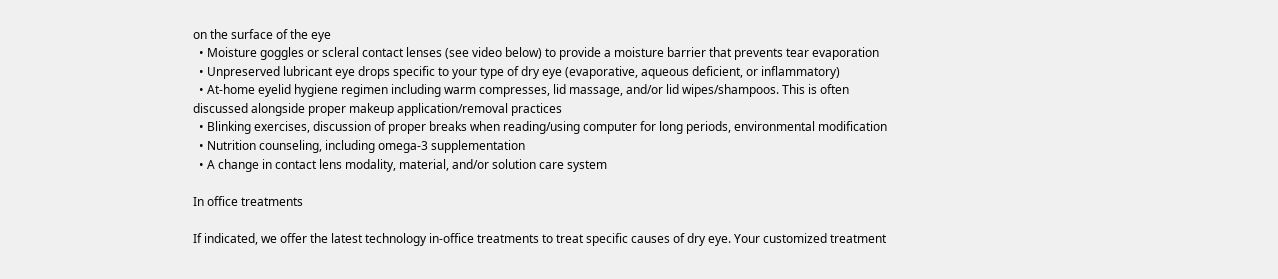on the surface of the eye
  • Moisture goggles or scleral contact lenses (see video below) to provide a moisture barrier that prevents tear evaporation
  • Unpreserved lubricant eye drops specific to your type of dry eye (evaporative, aqueous deficient, or inflammatory)
  • At-home eyelid hygiene regimen including warm compresses, lid massage, and/or lid wipes/shampoos. This is often discussed alongside proper makeup application/removal practices
  • Blinking exercises, discussion of proper breaks when reading/using computer for long periods, environmental modification
  • Nutrition counseling, including omega-3 supplementation
  • A change in contact lens modality, material, and/or solution care system

In office treatments

If indicated, we offer the latest technology in-office treatments to treat specific causes of dry eye. Your customized treatment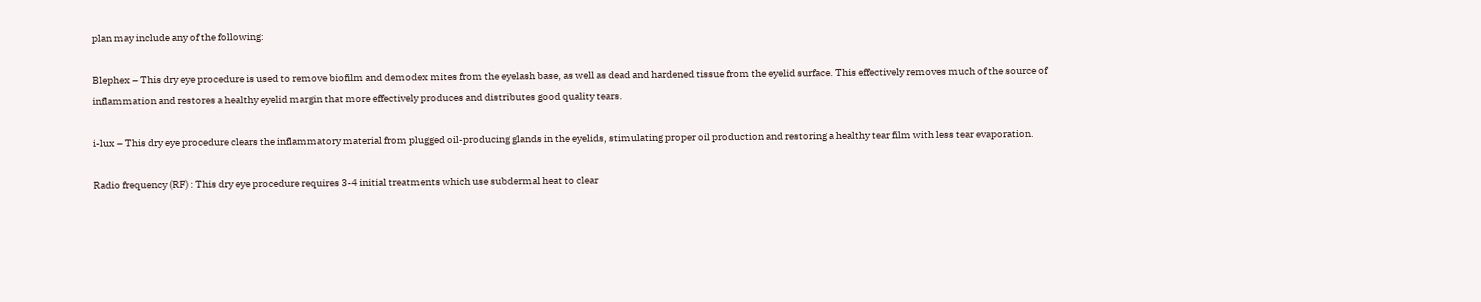plan may include any of the following:

Blephex – This dry eye procedure is used to remove biofilm and demodex mites from the eyelash base, as well as dead and hardened tissue from the eyelid surface. This effectively removes much of the source of inflammation and restores a healthy eyelid margin that more effectively produces and distributes good quality tears.

i-lux – This dry eye procedure clears the inflammatory material from plugged oil-producing glands in the eyelids, stimulating proper oil production and restoring a healthy tear film with less tear evaporation.

Radio frequency (RF) : This dry eye procedure requires 3-4 initial treatments which use subdermal heat to clear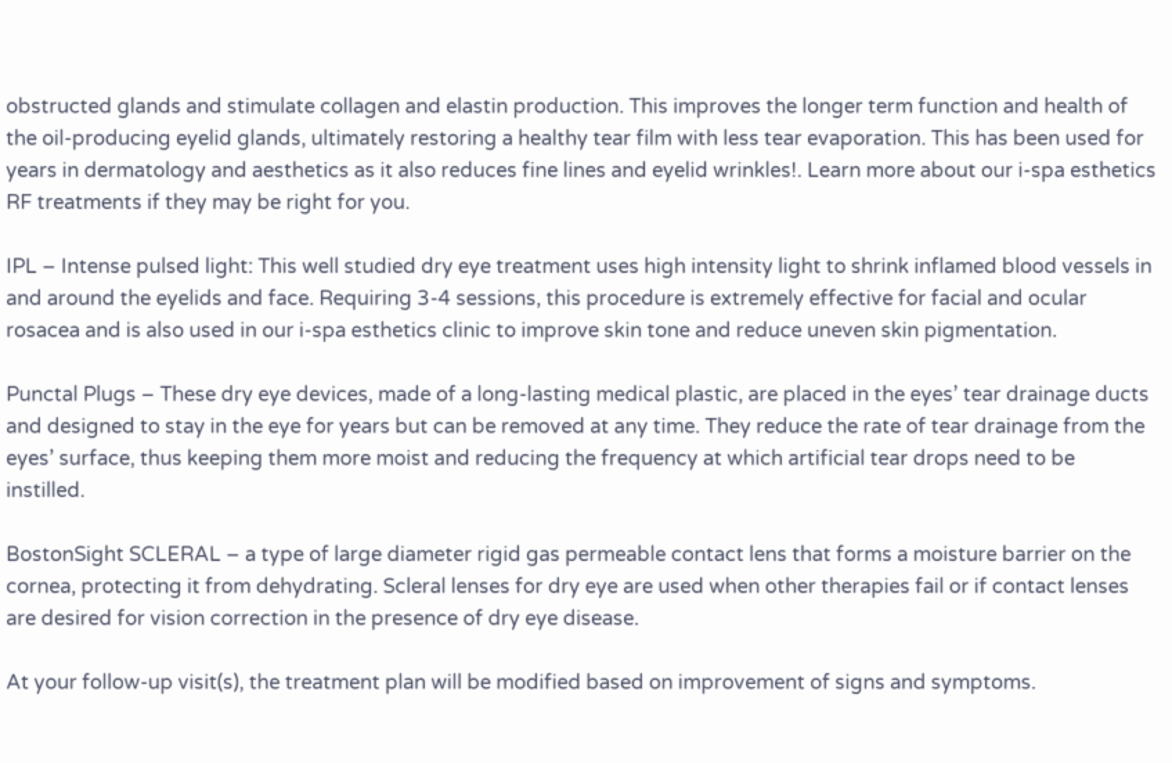obstructed glands and stimulate collagen and elastin production. This improves the longer term function and health of the oil-producing eyelid glands, ultimately restoring a healthy tear film with less tear evaporation. This has been used for years in dermatology and aesthetics as it also reduces fine lines and eyelid wrinkles!. Learn more about our i-spa esthetics RF treatments if they may be right for you.

IPL – Intense pulsed light: This well studied dry eye treatment uses high intensity light to shrink inflamed blood vessels in and around the eyelids and face. Requiring 3-4 sessions, this procedure is extremely effective for facial and ocular rosacea and is also used in our i-spa esthetics clinic to improve skin tone and reduce uneven skin pigmentation.

Punctal Plugs – These dry eye devices, made of a long-lasting medical plastic, are placed in the eyes’ tear drainage ducts and designed to stay in the eye for years but can be removed at any time. They reduce the rate of tear drainage from the eyes’ surface, thus keeping them more moist and reducing the frequency at which artificial tear drops need to be instilled.

BostonSight SCLERAL – a type of large diameter rigid gas permeable contact lens that forms a moisture barrier on the cornea, protecting it from dehydrating. Scleral lenses for dry eye are used when other therapies fail or if contact lenses are desired for vision correction in the presence of dry eye disease.

At your follow-up visit(s), the treatment plan will be modified based on improvement of signs and symptoms.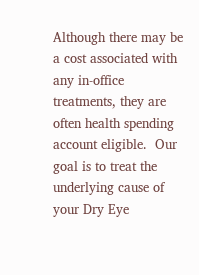Although there may be a cost associated with any in-office treatments, they are often health spending account eligible.  Our goal is to treat the underlying cause of your Dry Eye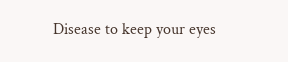Disease to keep your eyes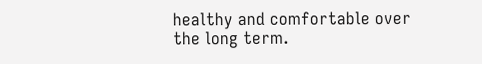healthy and comfortable over the long term.